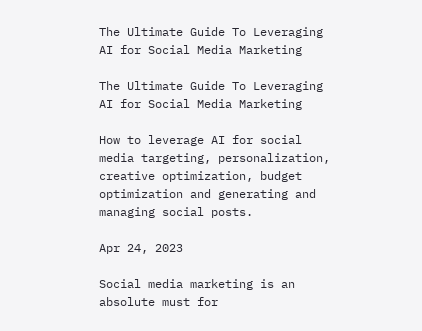The Ultimate Guide To Leveraging AI for Social Media Marketing

The Ultimate Guide To Leveraging AI for Social Media Marketing

How to leverage AI for social media targeting, personalization, creative optimization, budget optimization and generating and managing social posts.

Apr 24, 2023

Social media marketing is an absolute must for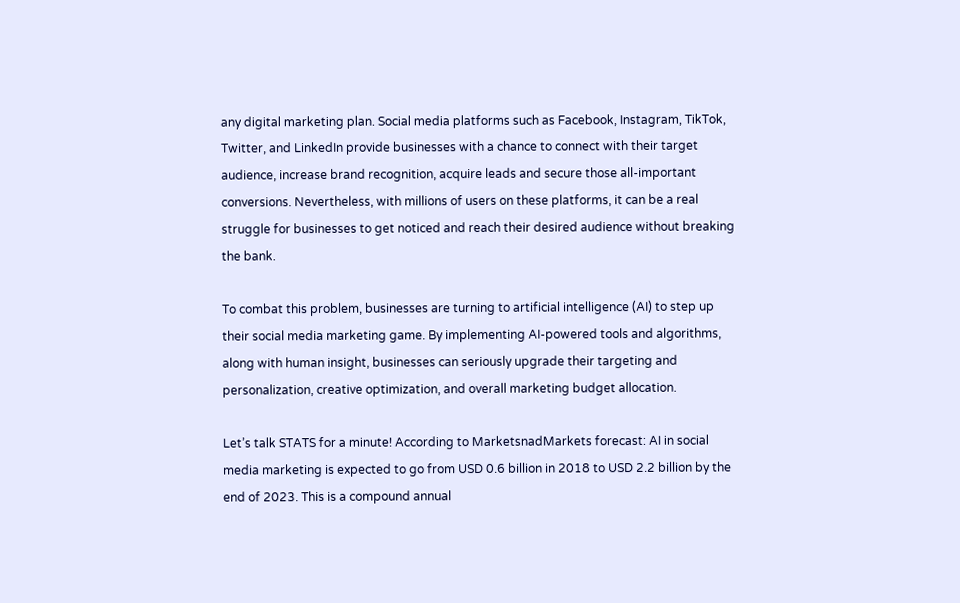any digital marketing plan. Social media platforms such as Facebook, Instagram, TikTok, Twitter, and LinkedIn provide businesses with a chance to connect with their target audience, increase brand recognition, acquire leads and secure those all-important conversions. Nevertheless, with millions of users on these platforms, it can be a real struggle for businesses to get noticed and reach their desired audience without breaking the bank.

To combat this problem, businesses are turning to artificial intelligence (AI) to step up their social media marketing game. By implementing AI-powered tools and algorithms, along with human insight, businesses can seriously upgrade their targeting and personalization, creative optimization, and overall marketing budget allocation.

Let’s talk STATS for a minute! According to MarketsnadMarkets forecast: AI in social media marketing is expected to go from USD 0.6 billion in 2018 to USD 2.2 billion by the end of 2023. This is a compound annual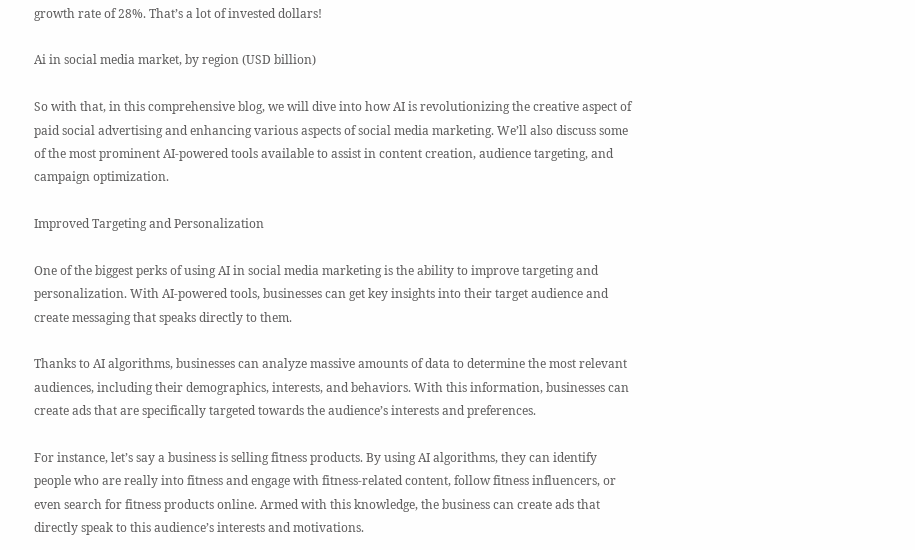growth rate of 28%. That’s a lot of invested dollars!

Ai in social media market, by region (USD billion)

So with that, in this comprehensive blog, we will dive into how AI is revolutionizing the creative aspect of paid social advertising and enhancing various aspects of social media marketing. We’ll also discuss some of the most prominent AI-powered tools available to assist in content creation, audience targeting, and campaign optimization.

Improved Targeting and Personalization

One of the biggest perks of using AI in social media marketing is the ability to improve targeting and personalization. With AI-powered tools, businesses can get key insights into their target audience and create messaging that speaks directly to them.

Thanks to AI algorithms, businesses can analyze massive amounts of data to determine the most relevant audiences, including their demographics, interests, and behaviors. With this information, businesses can create ads that are specifically targeted towards the audience’s interests and preferences.

For instance, let’s say a business is selling fitness products. By using AI algorithms, they can identify people who are really into fitness and engage with fitness-related content, follow fitness influencers, or even search for fitness products online. Armed with this knowledge, the business can create ads that directly speak to this audience’s interests and motivations.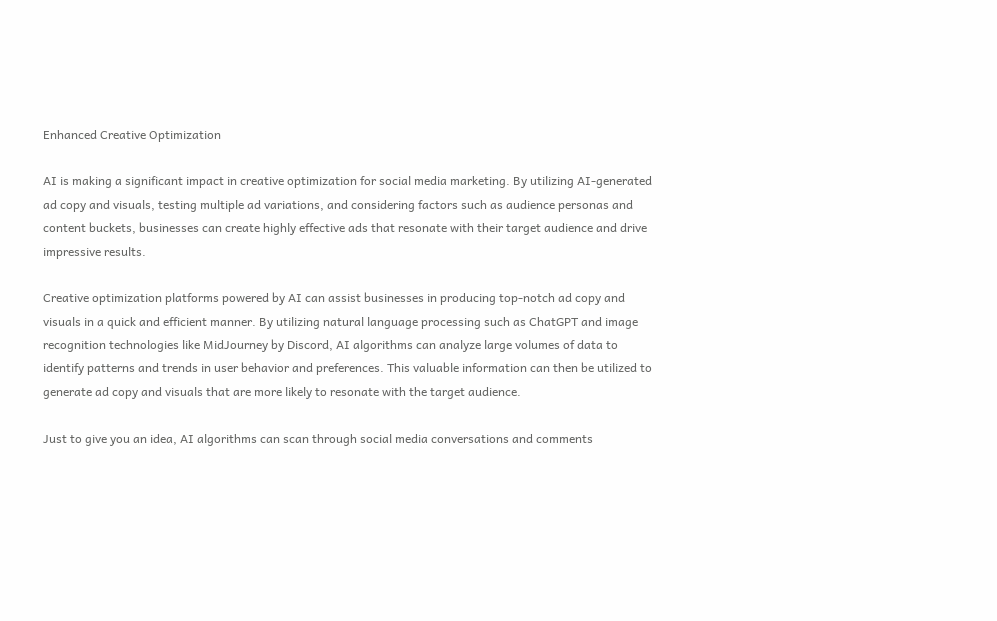Enhanced Creative Optimization

AI is making a significant impact in creative optimization for social media marketing. By utilizing AI-generated ad copy and visuals, testing multiple ad variations, and considering factors such as audience personas and content buckets, businesses can create highly effective ads that resonate with their target audience and drive impressive results.

Creative optimization platforms powered by AI can assist businesses in producing top-notch ad copy and visuals in a quick and efficient manner. By utilizing natural language processing such as ChatGPT and image recognition technologies like MidJourney by Discord, AI algorithms can analyze large volumes of data to identify patterns and trends in user behavior and preferences. This valuable information can then be utilized to generate ad copy and visuals that are more likely to resonate with the target audience.

Just to give you an idea, AI algorithms can scan through social media conversations and comments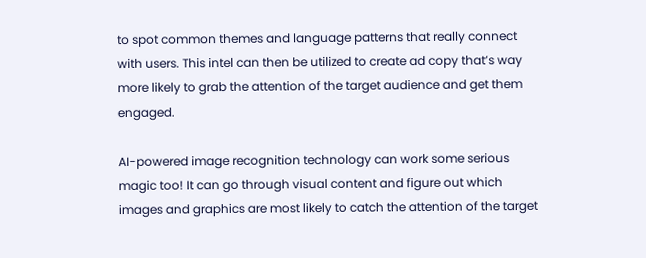to spot common themes and language patterns that really connect with users. This intel can then be utilized to create ad copy that’s way more likely to grab the attention of the target audience and get them engaged.

AI-powered image recognition technology can work some serious magic too! It can go through visual content and figure out which images and graphics are most likely to catch the attention of the target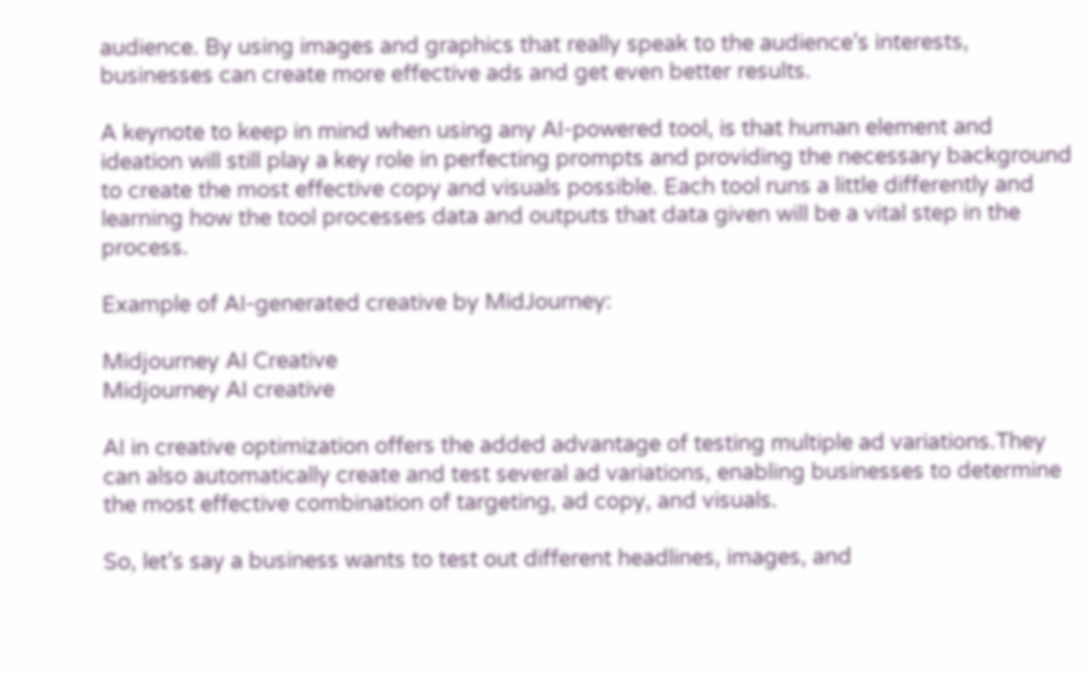audience. By using images and graphics that really speak to the audience’s interests, businesses can create more effective ads and get even better results.

A keynote to keep in mind when using any AI-powered tool, is that human element and ideation will still play a key role in perfecting prompts and providing the necessary background to create the most effective copy and visuals possible. Each tool runs a little differently and learning how the tool processes data and outputs that data given will be a vital step in the process.

Example of AI-generated creative by MidJourney:

Midjourney AI Creative
Midjourney AI creative

AI in creative optimization offers the added advantage of testing multiple ad variations.They can also automatically create and test several ad variations, enabling businesses to determine the most effective combination of targeting, ad copy, and visuals.

So, let’s say a business wants to test out different headlines, images, and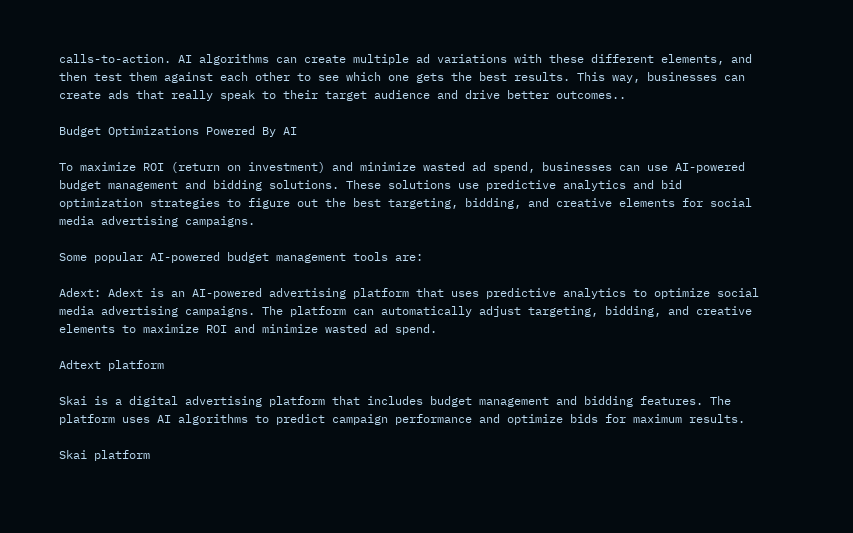calls-to-action. AI algorithms can create multiple ad variations with these different elements, and then test them against each other to see which one gets the best results. This way, businesses can create ads that really speak to their target audience and drive better outcomes..

Budget Optimizations Powered By AI

To maximize ROI (return on investment) and minimize wasted ad spend, businesses can use AI-powered budget management and bidding solutions. These solutions use predictive analytics and bid optimization strategies to figure out the best targeting, bidding, and creative elements for social media advertising campaigns.

Some popular AI-powered budget management tools are:

Adext: Adext is an AI-powered advertising platform that uses predictive analytics to optimize social media advertising campaigns. The platform can automatically adjust targeting, bidding, and creative elements to maximize ROI and minimize wasted ad spend.

Adtext platform

Skai is a digital advertising platform that includes budget management and bidding features. The platform uses AI algorithms to predict campaign performance and optimize bids for maximum results.

Skai platform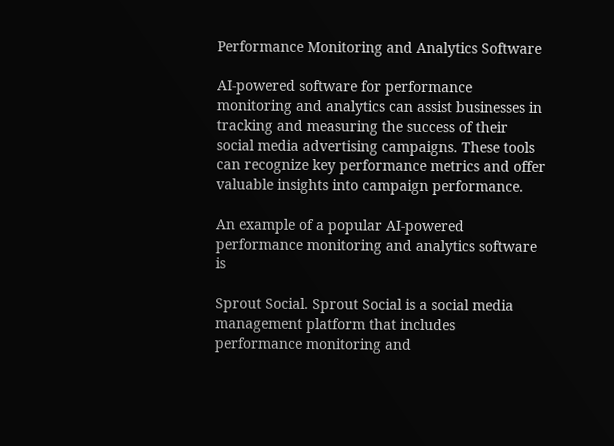Performance Monitoring and Analytics Software

AI-powered software for performance monitoring and analytics can assist businesses in tracking and measuring the success of their social media advertising campaigns. These tools can recognize key performance metrics and offer valuable insights into campaign performance.

An example of a popular AI-powered performance monitoring and analytics software is

Sprout Social. Sprout Social is a social media management platform that includes performance monitoring and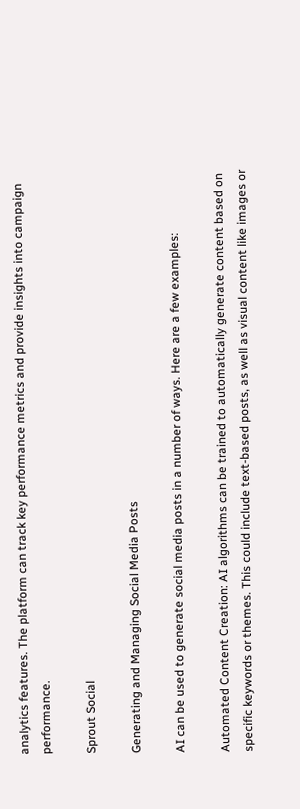analytics features. The platform can track key performance metrics and provide insights into campaign performance.

Sprout Social

Generating and Managing Social Media Posts

AI can be used to generate social media posts in a number of ways. Here are a few examples:

Automated Content Creation: AI algorithms can be trained to automatically generate content based on specific keywords or themes. This could include text-based posts, as well as visual content like images or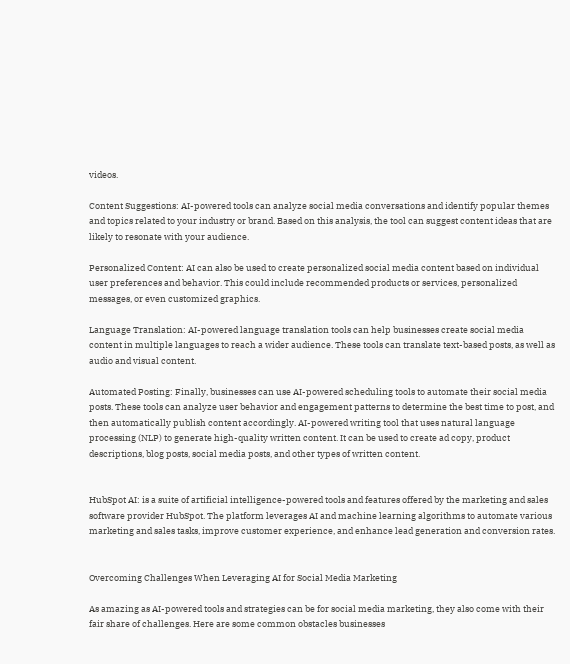videos.

Content Suggestions: AI-powered tools can analyze social media conversations and identify popular themes and topics related to your industry or brand. Based on this analysis, the tool can suggest content ideas that are likely to resonate with your audience.

Personalized Content: AI can also be used to create personalized social media content based on individual user preferences and behavior. This could include recommended products or services, personalized messages, or even customized graphics.

Language Translation: AI-powered language translation tools can help businesses create social media content in multiple languages to reach a wider audience. These tools can translate text-based posts, as well as audio and visual content.

Automated Posting: Finally, businesses can use AI-powered scheduling tools to automate their social media posts. These tools can analyze user behavior and engagement patterns to determine the best time to post, and then automatically publish content accordingly. AI-powered writing tool that uses natural language processing (NLP) to generate high-quality written content. It can be used to create ad copy, product descriptions, blog posts, social media posts, and other types of written content.


HubSpot AI: is a suite of artificial intelligence-powered tools and features offered by the marketing and sales software provider HubSpot. The platform leverages AI and machine learning algorithms to automate various marketing and sales tasks, improve customer experience, and enhance lead generation and conversion rates.


Overcoming Challenges When Leveraging AI for Social Media Marketing

As amazing as AI-powered tools and strategies can be for social media marketing, they also come with their fair share of challenges. Here are some common obstacles businesses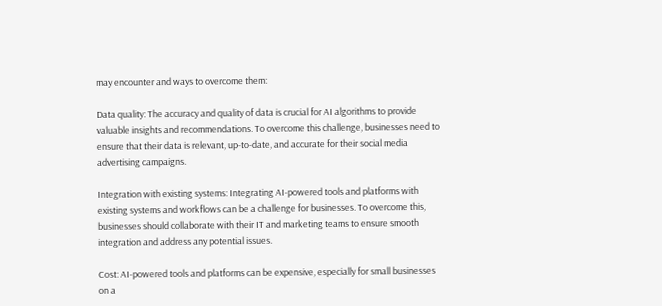may encounter and ways to overcome them:

Data quality: The accuracy and quality of data is crucial for AI algorithms to provide valuable insights and recommendations. To overcome this challenge, businesses need to ensure that their data is relevant, up-to-date, and accurate for their social media advertising campaigns.

Integration with existing systems: Integrating AI-powered tools and platforms with existing systems and workflows can be a challenge for businesses. To overcome this, businesses should collaborate with their IT and marketing teams to ensure smooth integration and address any potential issues.

Cost: AI-powered tools and platforms can be expensive, especially for small businesses on a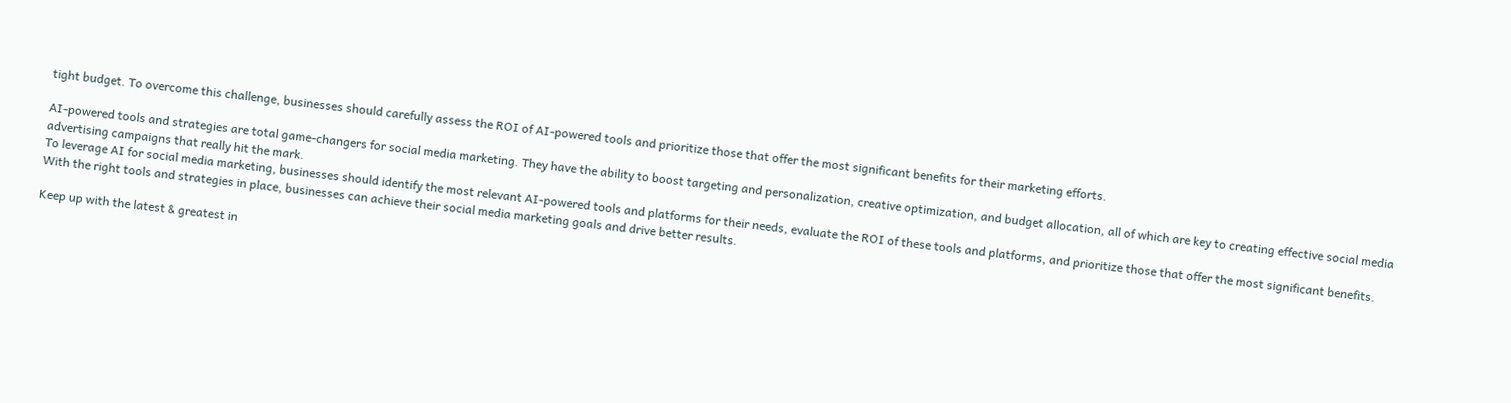tight budget. To overcome this challenge, businesses should carefully assess the ROI of AI-powered tools and prioritize those that offer the most significant benefits for their marketing efforts.

AI-powered tools and strategies are total game-changers for social media marketing. They have the ability to boost targeting and personalization, creative optimization, and budget allocation, all of which are key to creating effective social media advertising campaigns that really hit the mark.
To leverage AI for social media marketing, businesses should identify the most relevant AI-powered tools and platforms for their needs, evaluate the ROI of these tools and platforms, and prioritize those that offer the most significant benefits. With the right tools and strategies in place, businesses can achieve their social media marketing goals and drive better results.

Keep up with the latest & greatest in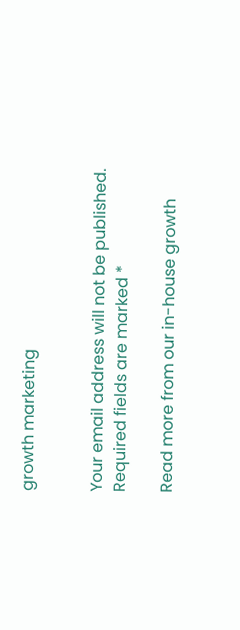growth marketing


Your email address will not be published. Required fields are marked *

Read more from our in-house growth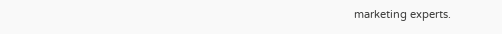marketing experts.